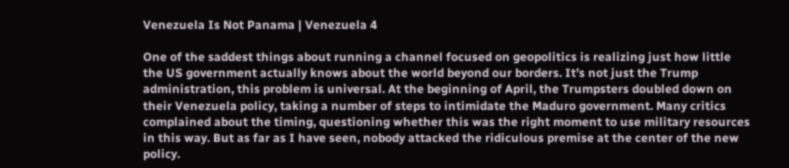Venezuela Is Not Panama | Venezuela 4

One of the saddest things about running a channel focused on geopolitics is realizing just how little the US government actually knows about the world beyond our borders. It’s not just the Trump administration, this problem is universal. At the beginning of April, the Trumpsters doubled down on their Venezuela policy, taking a number of steps to intimidate the Maduro government. Many critics complained about the timing, questioning whether this was the right moment to use military resources in this way. But as far as I have seen, nobody attacked the ridiculous premise at the center of the new policy.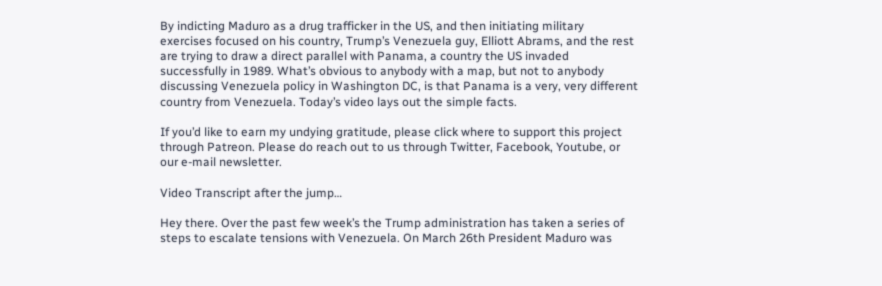By indicting Maduro as a drug trafficker in the US, and then initiating military exercises focused on his country, Trump’s Venezuela guy, Elliott Abrams, and the rest are trying to draw a direct parallel with Panama, a country the US invaded successfully in 1989. What’s obvious to anybody with a map, but not to anybody discussing Venezuela policy in Washington DC, is that Panama is a very, very different country from Venezuela. Today’s video lays out the simple facts.

If you’d like to earn my undying gratitude, please click where to support this project through Patreon. Please do reach out to us through Twitter, Facebook, Youtube, or our e-mail newsletter.

Video Transcript after the jump…

Hey there. Over the past few week’s the Trump administration has taken a series of steps to escalate tensions with Venezuela. On March 26th President Maduro was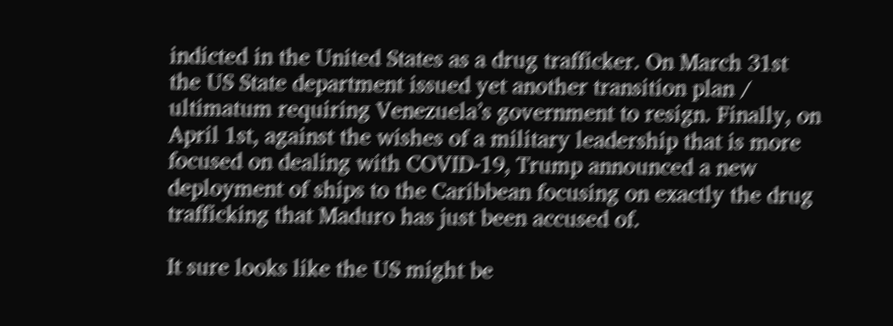indicted in the United States as a drug trafficker. On March 31st the US State department issued yet another transition plan / ultimatum requiring Venezuela’s government to resign. Finally, on April 1st, against the wishes of a military leadership that is more focused on dealing with COVID-19, Trump announced a new deployment of ships to the Caribbean focusing on exactly the drug trafficking that Maduro has just been accused of.

It sure looks like the US might be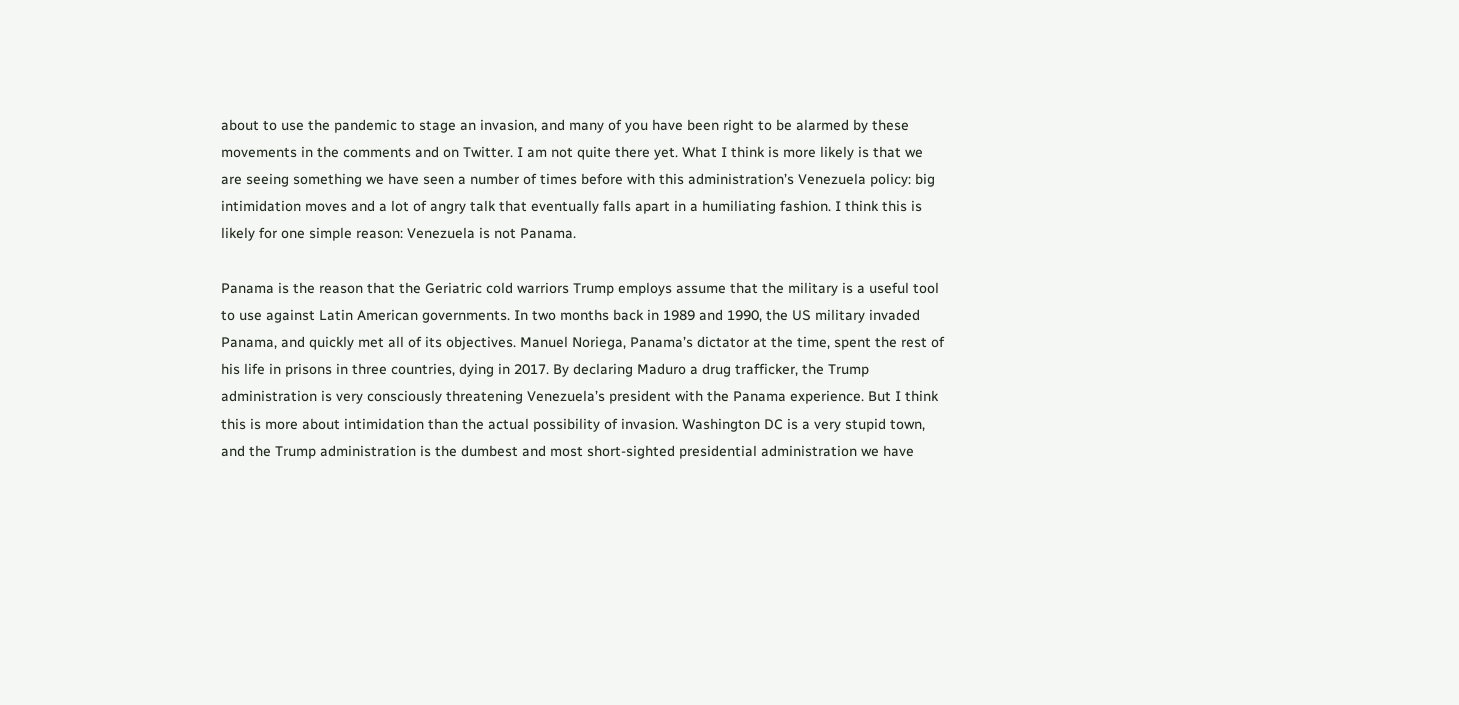about to use the pandemic to stage an invasion, and many of you have been right to be alarmed by these movements in the comments and on Twitter. I am not quite there yet. What I think is more likely is that we are seeing something we have seen a number of times before with this administration’s Venezuela policy: big intimidation moves and a lot of angry talk that eventually falls apart in a humiliating fashion. I think this is likely for one simple reason: Venezuela is not Panama.

Panama is the reason that the Geriatric cold warriors Trump employs assume that the military is a useful tool to use against Latin American governments. In two months back in 1989 and 1990, the US military invaded Panama, and quickly met all of its objectives. Manuel Noriega, Panama’s dictator at the time, spent the rest of his life in prisons in three countries, dying in 2017. By declaring Maduro a drug trafficker, the Trump administration is very consciously threatening Venezuela’s president with the Panama experience. But I think this is more about intimidation than the actual possibility of invasion. Washington DC is a very stupid town, and the Trump administration is the dumbest and most short-sighted presidential administration we have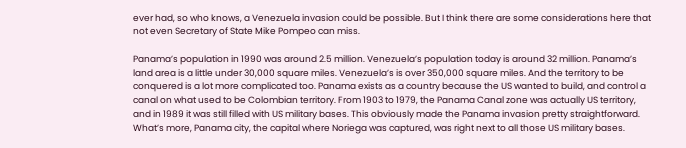ever had, so who knows, a Venezuela invasion could be possible. But I think there are some considerations here that not even Secretary of State Mike Pompeo can miss.

Panama’s population in 1990 was around 2.5 million. Venezuela’s population today is around 32 million. Panama’s land area is a little under 30,000 square miles. Venezuela’s is over 350,000 square miles. And the territory to be conquered is a lot more complicated too. Panama exists as a country because the US wanted to build, and control a canal on what used to be Colombian territory. From 1903 to 1979, the Panama Canal zone was actually US territory, and in 1989 it was still filled with US military bases. This obviously made the Panama invasion pretty straightforward. What’s more, Panama city, the capital where Noriega was captured, was right next to all those US military bases.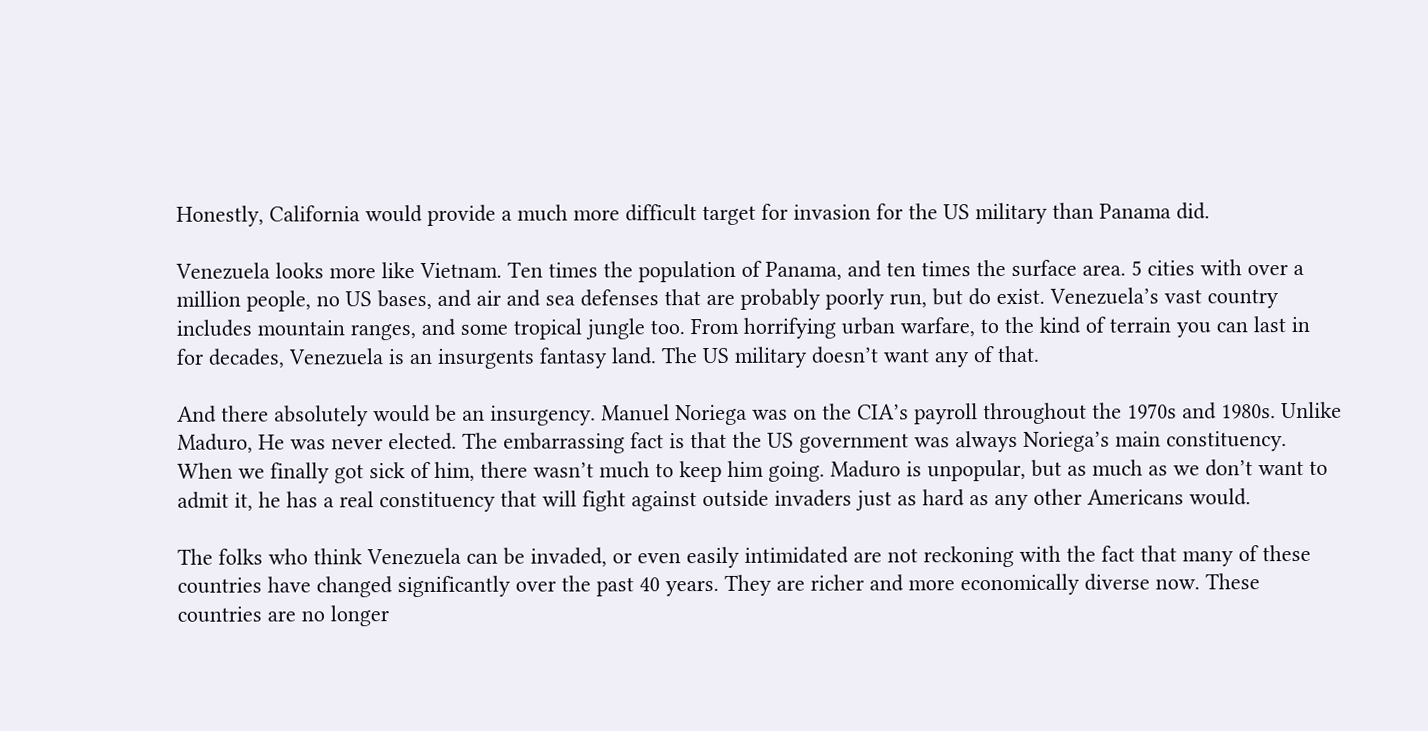Honestly, California would provide a much more difficult target for invasion for the US military than Panama did.

Venezuela looks more like Vietnam. Ten times the population of Panama, and ten times the surface area. 5 cities with over a million people, no US bases, and air and sea defenses that are probably poorly run, but do exist. Venezuela’s vast country includes mountain ranges, and some tropical jungle too. From horrifying urban warfare, to the kind of terrain you can last in for decades, Venezuela is an insurgents fantasy land. The US military doesn’t want any of that.

And there absolutely would be an insurgency. Manuel Noriega was on the CIA’s payroll throughout the 1970s and 1980s. Unlike Maduro, He was never elected. The embarrassing fact is that the US government was always Noriega’s main constituency. When we finally got sick of him, there wasn’t much to keep him going. Maduro is unpopular, but as much as we don’t want to admit it, he has a real constituency that will fight against outside invaders just as hard as any other Americans would.

The folks who think Venezuela can be invaded, or even easily intimidated are not reckoning with the fact that many of these countries have changed significantly over the past 40 years. They are richer and more economically diverse now. These countries are no longer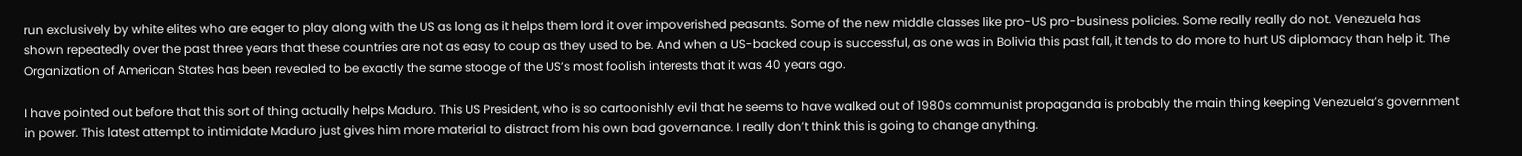run exclusively by white elites who are eager to play along with the US as long as it helps them lord it over impoverished peasants. Some of the new middle classes like pro-US pro-business policies. Some really really do not. Venezuela has shown repeatedly over the past three years that these countries are not as easy to coup as they used to be. And when a US-backed coup is successful, as one was in Bolivia this past fall, it tends to do more to hurt US diplomacy than help it. The Organization of American States has been revealed to be exactly the same stooge of the US’s most foolish interests that it was 40 years ago.

I have pointed out before that this sort of thing actually helps Maduro. This US President, who is so cartoonishly evil that he seems to have walked out of 1980s communist propaganda is probably the main thing keeping Venezuela’s government in power. This latest attempt to intimidate Maduro just gives him more material to distract from his own bad governance. I really don’t think this is going to change anything.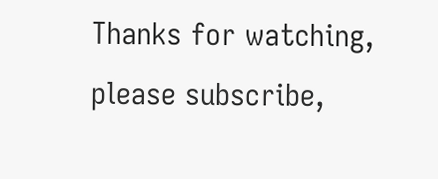Thanks for watching, please subscribe,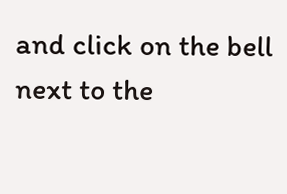and click on the bell next to the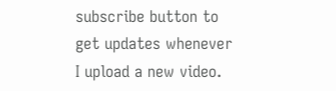subscribe button to get updates whenever I upload a new video.